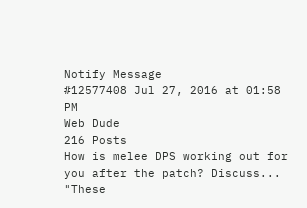Notify Message
#12577408 Jul 27, 2016 at 01:58 PM
Web Dude
216 Posts
How is melee DPS working out for you after the patch? Discuss...
"These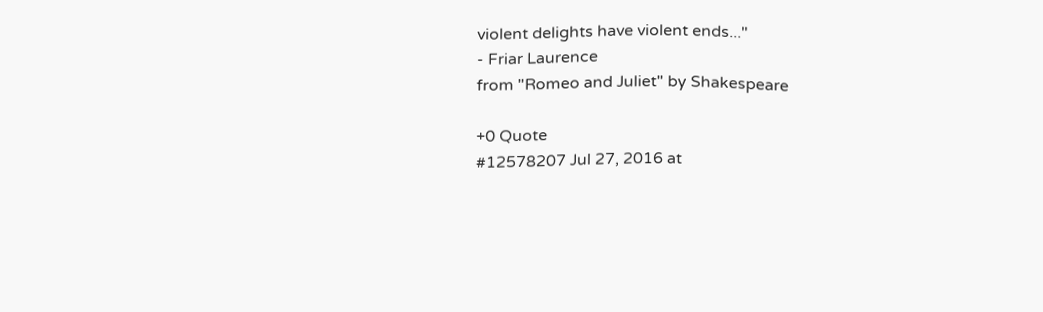violent delights have violent ends..."
- Friar Laurence
from "Romeo and Juliet" by Shakespeare

+0 Quote
#12578207 Jul 27, 2016 at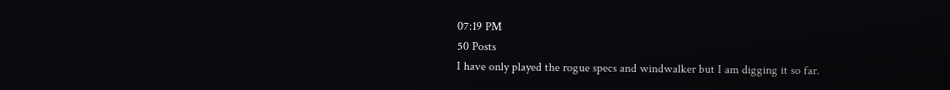07:19 PM
50 Posts
I have only played the rogue specs and windwalker but I am digging it so far.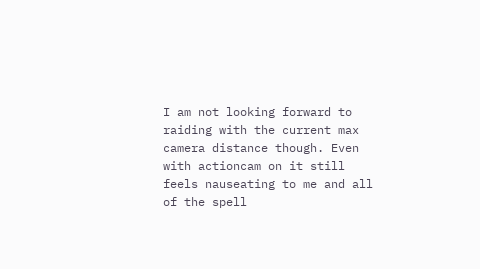I am not looking forward to raiding with the current max camera distance though. Even with actioncam on it still feels nauseating to me and all of the spell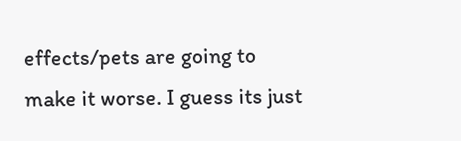effects/pets are going to make it worse. I guess its just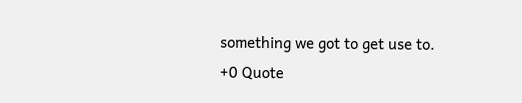something we got to get use to.
+0 Quote